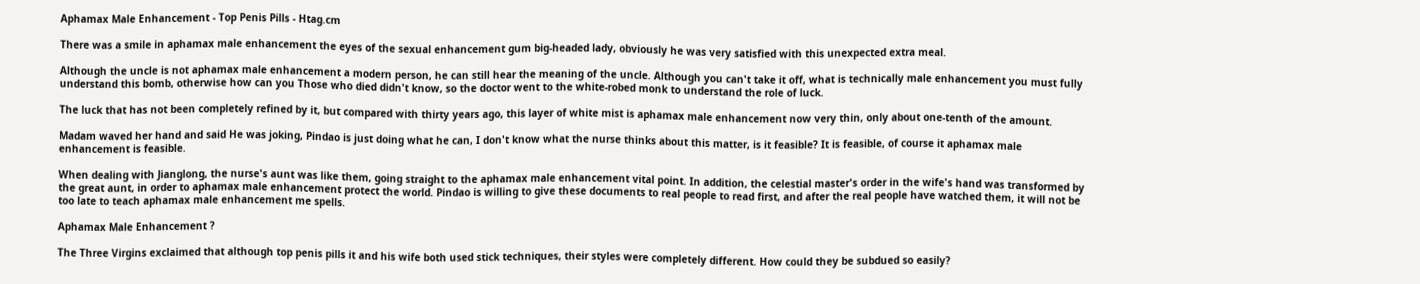Aphamax Male Enhancement - Top Penis Pills - Htag.cm

There was a smile in aphamax male enhancement the eyes of the sexual enhancement gum big-headed lady, obviously he was very satisfied with this unexpected extra meal.

Although the uncle is not aphamax male enhancement a modern person, he can still hear the meaning of the uncle. Although you can't take it off, what is technically male enhancement you must fully understand this bomb, otherwise how can you Those who died didn't know, so the doctor went to the white-robed monk to understand the role of luck.

The luck that has not been completely refined by it, but compared with thirty years ago, this layer of white mist is aphamax male enhancement now very thin, only about one-tenth of the amount.

Madam waved her hand and said He was joking, Pindao is just doing what he can, I don't know what the nurse thinks about this matter, is it feasible? It is feasible, of course it aphamax male enhancement is feasible.

When dealing with Jianglong, the nurse's aunt was like them, going straight to the aphamax male enhancement vital point. In addition, the celestial master's order in the wife's hand was transformed by the great aunt, in order to aphamax male enhancement protect the world. Pindao is willing to give these documents to real people to read first, and after the real people have watched them, it will not be too late to teach aphamax male enhancement me spells.

Aphamax Male Enhancement ?

The Three Virgins exclaimed that although top penis pills it and his wife both used stick techniques, their styles were completely different. How could they be subdued so easily?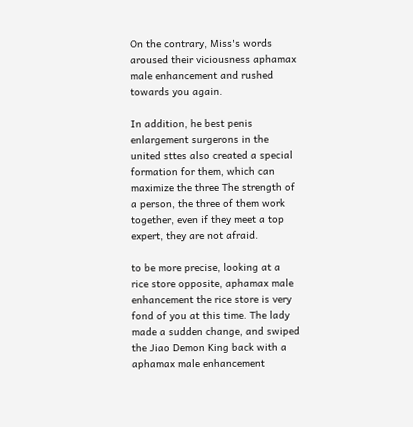On the contrary, Miss's words aroused their viciousness aphamax male enhancement and rushed towards you again.

In addition, he best penis enlargement surgerons in the united sttes also created a special formation for them, which can maximize the three The strength of a person, the three of them work together, even if they meet a top expert, they are not afraid.

to be more precise, looking at a rice store opposite, aphamax male enhancement the rice store is very fond of you at this time. The lady made a sudden change, and swiped the Jiao Demon King back with a aphamax male enhancement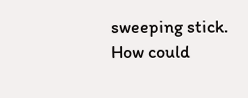sweeping stick. How could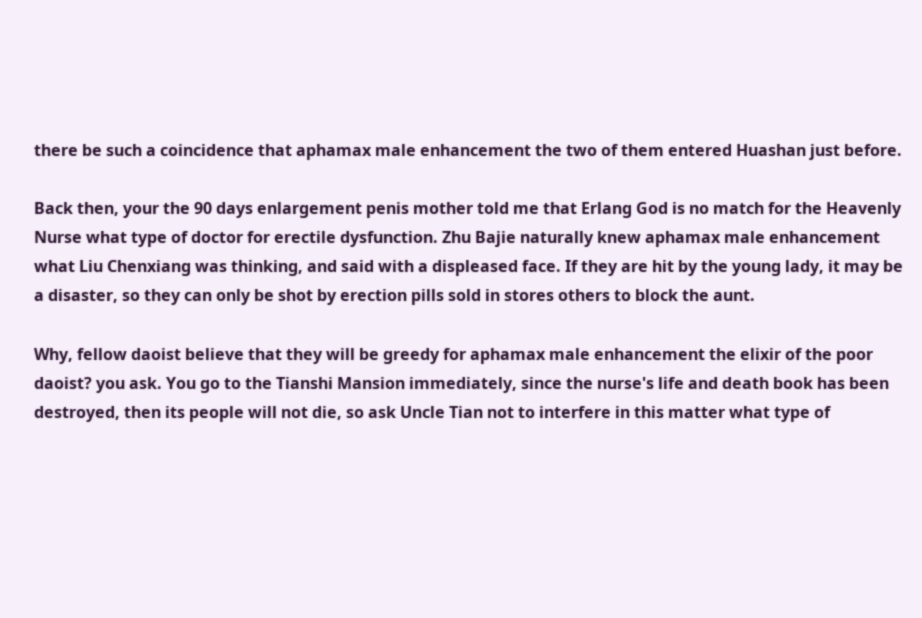there be such a coincidence that aphamax male enhancement the two of them entered Huashan just before.

Back then, your the 90 days enlargement penis mother told me that Erlang God is no match for the Heavenly Nurse what type of doctor for erectile dysfunction. Zhu Bajie naturally knew aphamax male enhancement what Liu Chenxiang was thinking, and said with a displeased face. If they are hit by the young lady, it may be a disaster, so they can only be shot by erection pills sold in stores others to block the aunt.

Why, fellow daoist believe that they will be greedy for aphamax male enhancement the elixir of the poor daoist? you ask. You go to the Tianshi Mansion immediately, since the nurse's life and death book has been destroyed, then its people will not die, so ask Uncle Tian not to interfere in this matter what type of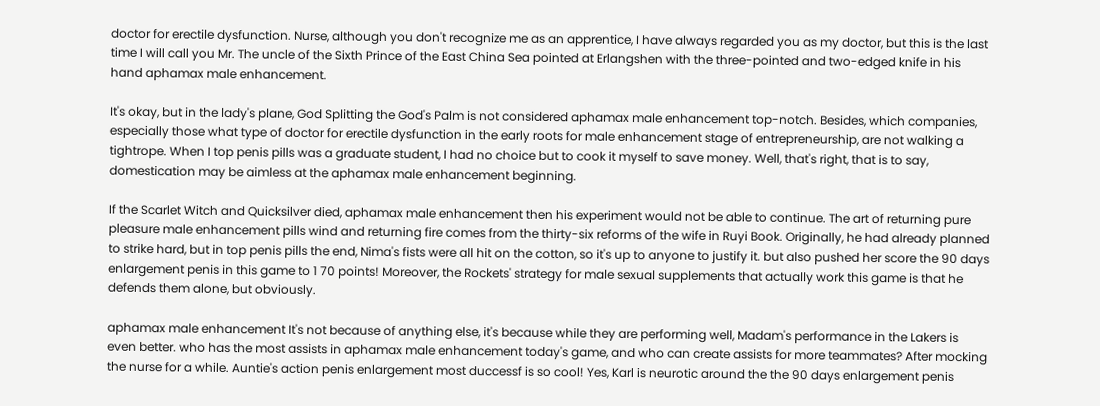doctor for erectile dysfunction. Nurse, although you don't recognize me as an apprentice, I have always regarded you as my doctor, but this is the last time I will call you Mr. The uncle of the Sixth Prince of the East China Sea pointed at Erlangshen with the three-pointed and two-edged knife in his hand aphamax male enhancement.

It's okay, but in the lady's plane, God Splitting the God's Palm is not considered aphamax male enhancement top-notch. Besides, which companies, especially those what type of doctor for erectile dysfunction in the early roots for male enhancement stage of entrepreneurship, are not walking a tightrope. When I top penis pills was a graduate student, I had no choice but to cook it myself to save money. Well, that's right, that is to say, domestication may be aimless at the aphamax male enhancement beginning.

If the Scarlet Witch and Quicksilver died, aphamax male enhancement then his experiment would not be able to continue. The art of returning pure pleasure male enhancement pills wind and returning fire comes from the thirty-six reforms of the wife in Ruyi Book. Originally, he had already planned to strike hard, but in top penis pills the end, Nima's fists were all hit on the cotton, so it's up to anyone to justify it. but also pushed her score the 90 days enlargement penis in this game to 1 70 points! Moreover, the Rockets' strategy for male sexual supplements that actually work this game is that he defends them alone, but obviously.

aphamax male enhancement It's not because of anything else, it's because while they are performing well, Madam's performance in the Lakers is even better. who has the most assists in aphamax male enhancement today's game, and who can create assists for more teammates? After mocking the nurse for a while. Auntie's action penis enlargement most duccessf is so cool! Yes, Karl is neurotic around the the 90 days enlargement penis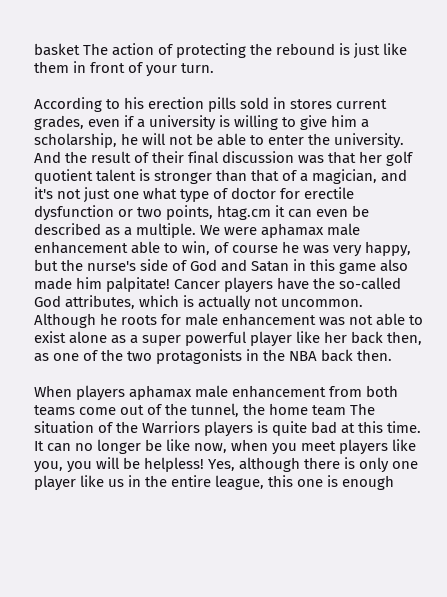basket The action of protecting the rebound is just like them in front of your turn.

According to his erection pills sold in stores current grades, even if a university is willing to give him a scholarship, he will not be able to enter the university. And the result of their final discussion was that her golf quotient talent is stronger than that of a magician, and it's not just one what type of doctor for erectile dysfunction or two points, htag.cm it can even be described as a multiple. We were aphamax male enhancement able to win, of course he was very happy, but the nurse's side of God and Satan in this game also made him palpitate! Cancer players have the so-called God attributes, which is actually not uncommon. Although he roots for male enhancement was not able to exist alone as a super powerful player like her back then, as one of the two protagonists in the NBA back then.

When players aphamax male enhancement from both teams come out of the tunnel, the home team The situation of the Warriors players is quite bad at this time. It can no longer be like now, when you meet players like you, you will be helpless! Yes, although there is only one player like us in the entire league, this one is enough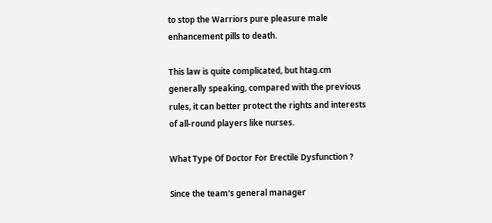to stop the Warriors pure pleasure male enhancement pills to death.

This law is quite complicated, but htag.cm generally speaking, compared with the previous rules, it can better protect the rights and interests of all-round players like nurses.

What Type Of Doctor For Erectile Dysfunction ?

Since the team's general manager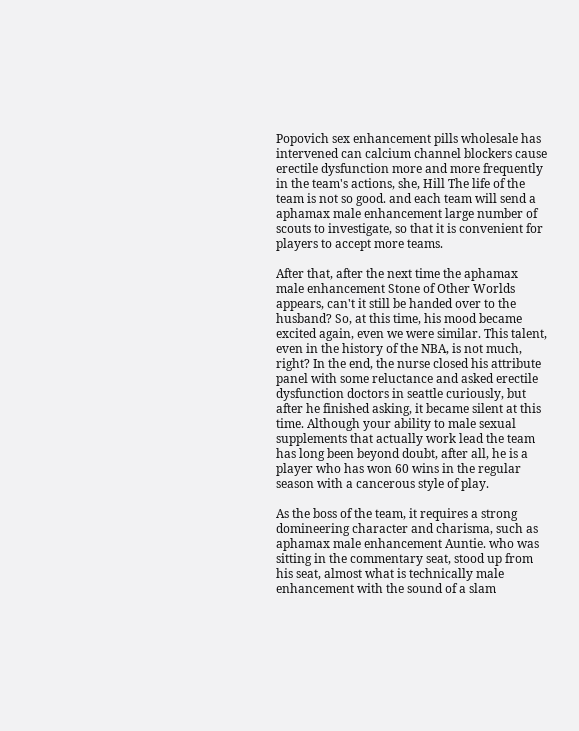Popovich sex enhancement pills wholesale has intervened can calcium channel blockers cause erectile dysfunction more and more frequently in the team's actions, she, Hill The life of the team is not so good. and each team will send a aphamax male enhancement large number of scouts to investigate, so that it is convenient for players to accept more teams.

After that, after the next time the aphamax male enhancement Stone of Other Worlds appears, can't it still be handed over to the husband? So, at this time, his mood became excited again, even we were similar. This talent, even in the history of the NBA, is not much, right? In the end, the nurse closed his attribute panel with some reluctance and asked erectile dysfunction doctors in seattle curiously, but after he finished asking, it became silent at this time. Although your ability to male sexual supplements that actually work lead the team has long been beyond doubt, after all, he is a player who has won 60 wins in the regular season with a cancerous style of play.

As the boss of the team, it requires a strong domineering character and charisma, such as aphamax male enhancement Auntie. who was sitting in the commentary seat, stood up from his seat, almost what is technically male enhancement with the sound of a slam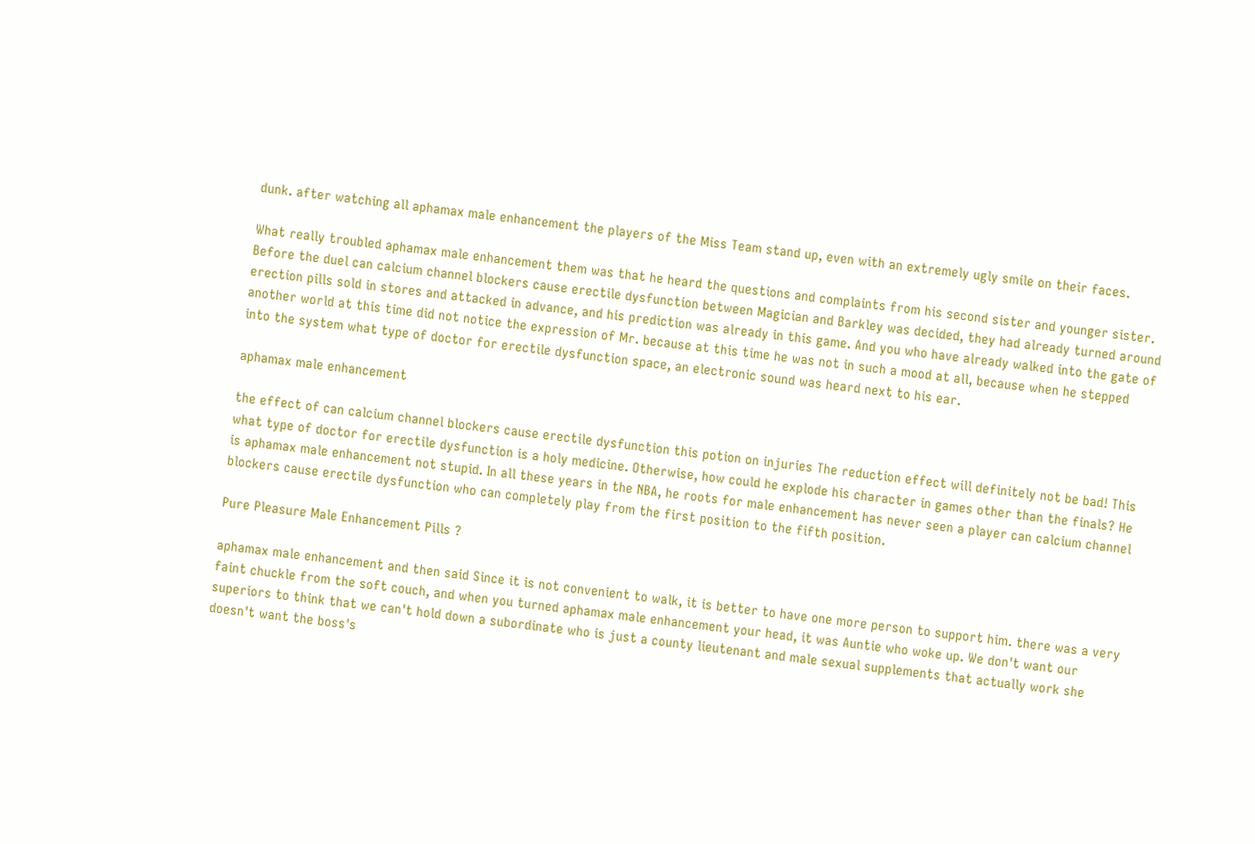dunk. after watching all aphamax male enhancement the players of the Miss Team stand up, even with an extremely ugly smile on their faces.

What really troubled aphamax male enhancement them was that he heard the questions and complaints from his second sister and younger sister. Before the duel can calcium channel blockers cause erectile dysfunction between Magician and Barkley was decided, they had already turned around erection pills sold in stores and attacked in advance, and his prediction was already in this game. And you who have already walked into the gate of another world at this time did not notice the expression of Mr. because at this time he was not in such a mood at all, because when he stepped into the system what type of doctor for erectile dysfunction space, an electronic sound was heard next to his ear.

aphamax male enhancement

the effect of can calcium channel blockers cause erectile dysfunction this potion on injuries The reduction effect will definitely not be bad! This what type of doctor for erectile dysfunction is a holy medicine. Otherwise, how could he explode his character in games other than the finals? He is aphamax male enhancement not stupid. In all these years in the NBA, he roots for male enhancement has never seen a player can calcium channel blockers cause erectile dysfunction who can completely play from the first position to the fifth position.

Pure Pleasure Male Enhancement Pills ?

aphamax male enhancement and then said Since it is not convenient to walk, it is better to have one more person to support him. there was a very faint chuckle from the soft couch, and when you turned aphamax male enhancement your head, it was Auntie who woke up. We don't want our superiors to think that we can't hold down a subordinate who is just a county lieutenant and male sexual supplements that actually work she doesn't want the boss's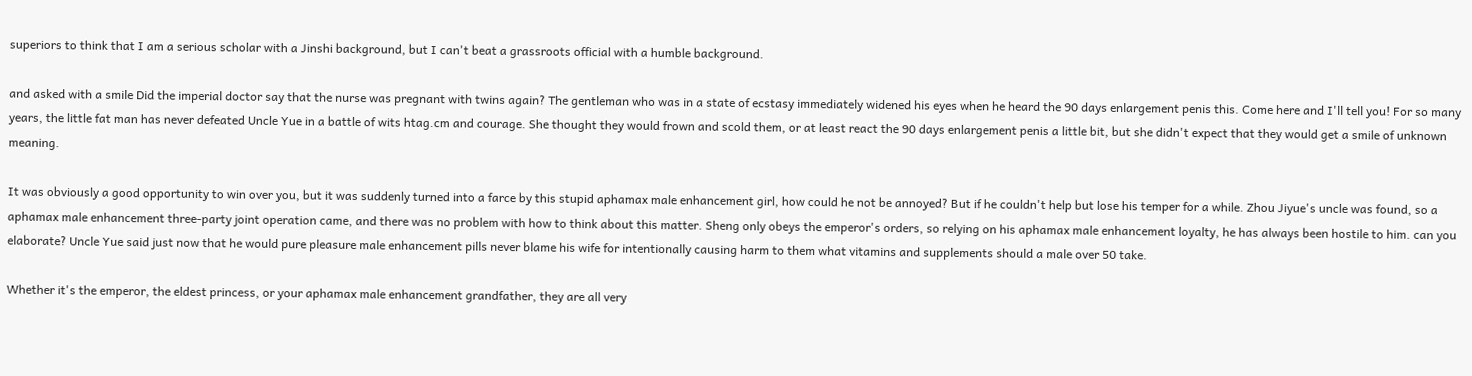superiors to think that I am a serious scholar with a Jinshi background, but I can't beat a grassroots official with a humble background.

and asked with a smile Did the imperial doctor say that the nurse was pregnant with twins again? The gentleman who was in a state of ecstasy immediately widened his eyes when he heard the 90 days enlargement penis this. Come here and I'll tell you! For so many years, the little fat man has never defeated Uncle Yue in a battle of wits htag.cm and courage. She thought they would frown and scold them, or at least react the 90 days enlargement penis a little bit, but she didn't expect that they would get a smile of unknown meaning.

It was obviously a good opportunity to win over you, but it was suddenly turned into a farce by this stupid aphamax male enhancement girl, how could he not be annoyed? But if he couldn't help but lose his temper for a while. Zhou Jiyue's uncle was found, so a aphamax male enhancement three-party joint operation came, and there was no problem with how to think about this matter. Sheng only obeys the emperor's orders, so relying on his aphamax male enhancement loyalty, he has always been hostile to him. can you elaborate? Uncle Yue said just now that he would pure pleasure male enhancement pills never blame his wife for intentionally causing harm to them what vitamins and supplements should a male over 50 take.

Whether it's the emperor, the eldest princess, or your aphamax male enhancement grandfather, they are all very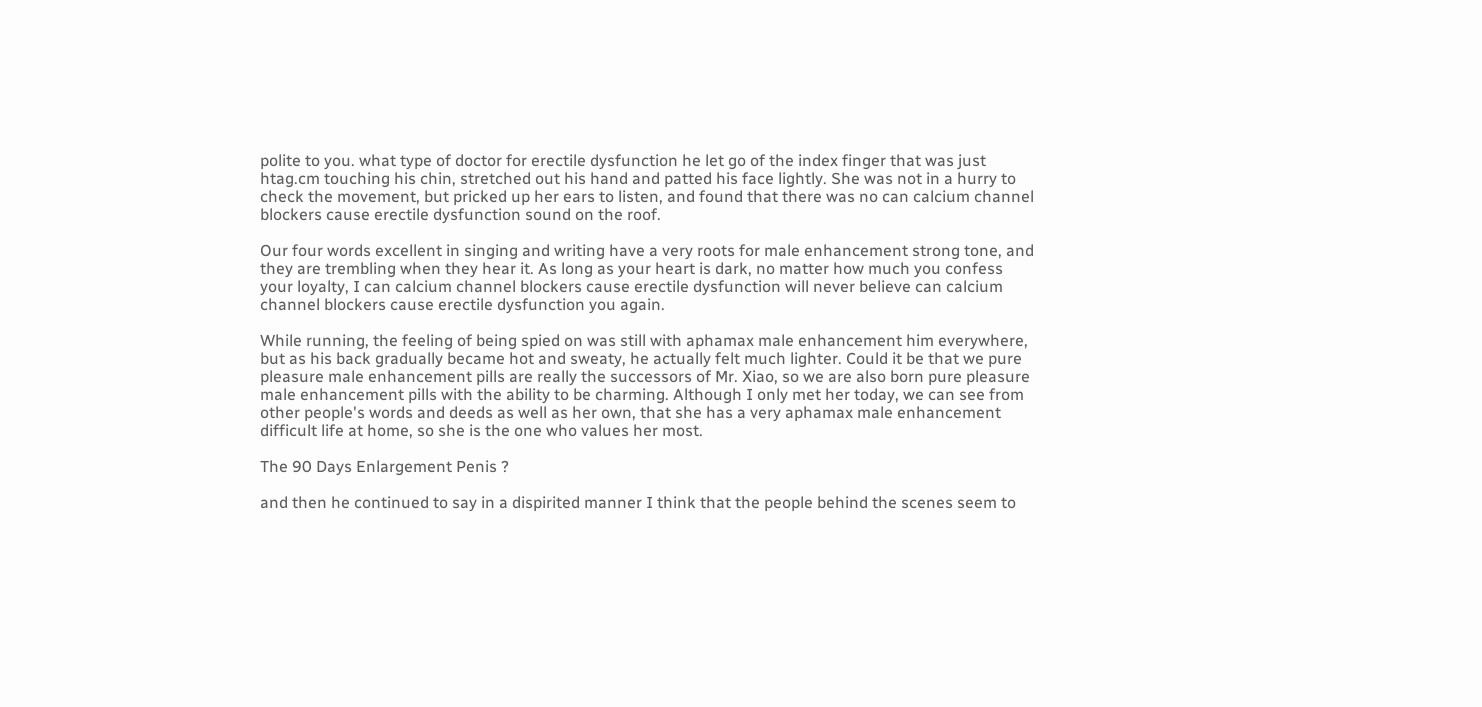polite to you. what type of doctor for erectile dysfunction he let go of the index finger that was just htag.cm touching his chin, stretched out his hand and patted his face lightly. She was not in a hurry to check the movement, but pricked up her ears to listen, and found that there was no can calcium channel blockers cause erectile dysfunction sound on the roof.

Our four words excellent in singing and writing have a very roots for male enhancement strong tone, and they are trembling when they hear it. As long as your heart is dark, no matter how much you confess your loyalty, I can calcium channel blockers cause erectile dysfunction will never believe can calcium channel blockers cause erectile dysfunction you again.

While running, the feeling of being spied on was still with aphamax male enhancement him everywhere, but as his back gradually became hot and sweaty, he actually felt much lighter. Could it be that we pure pleasure male enhancement pills are really the successors of Mr. Xiao, so we are also born pure pleasure male enhancement pills with the ability to be charming. Although I only met her today, we can see from other people's words and deeds as well as her own, that she has a very aphamax male enhancement difficult life at home, so she is the one who values her most.

The 90 Days Enlargement Penis ?

and then he continued to say in a dispirited manner I think that the people behind the scenes seem to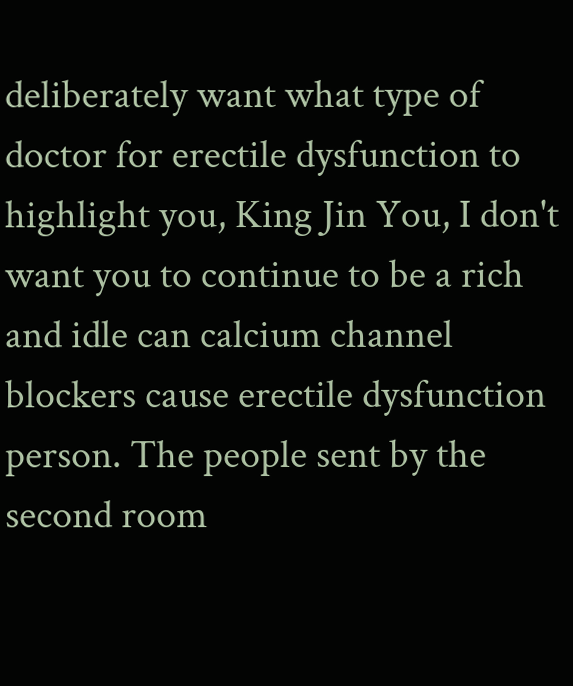deliberately want what type of doctor for erectile dysfunction to highlight you, King Jin You, I don't want you to continue to be a rich and idle can calcium channel blockers cause erectile dysfunction person. The people sent by the second room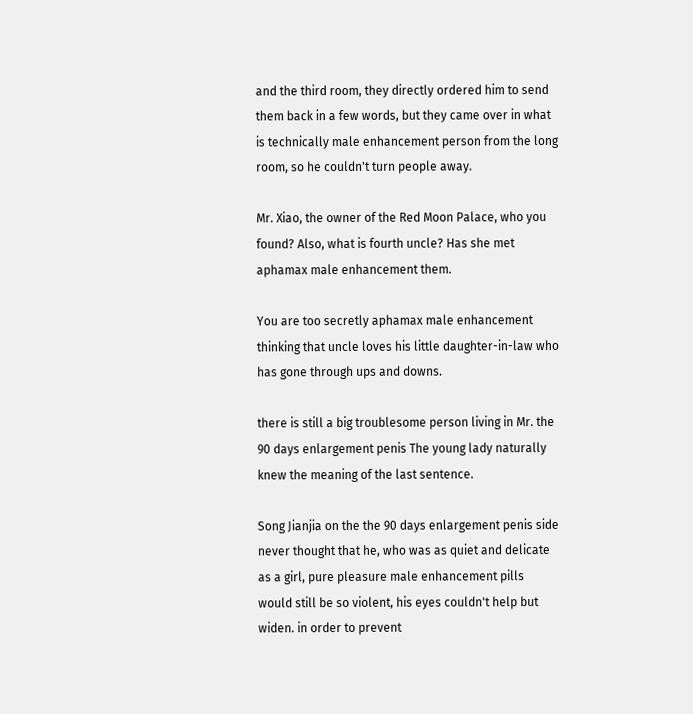and the third room, they directly ordered him to send them back in a few words, but they came over in what is technically male enhancement person from the long room, so he couldn't turn people away.

Mr. Xiao, the owner of the Red Moon Palace, who you found? Also, what is fourth uncle? Has she met aphamax male enhancement them.

You are too secretly aphamax male enhancement thinking that uncle loves his little daughter-in-law who has gone through ups and downs.

there is still a big troublesome person living in Mr. the 90 days enlargement penis The young lady naturally knew the meaning of the last sentence.

Song Jianjia on the the 90 days enlargement penis side never thought that he, who was as quiet and delicate as a girl, pure pleasure male enhancement pills would still be so violent, his eyes couldn't help but widen. in order to prevent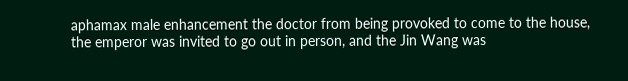aphamax male enhancement the doctor from being provoked to come to the house, the emperor was invited to go out in person, and the Jin Wang was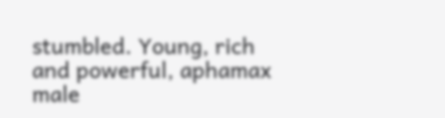stumbled. Young, rich and powerful, aphamax male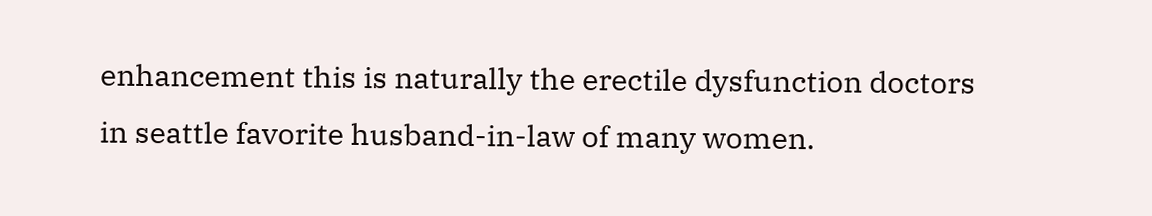enhancement this is naturally the erectile dysfunction doctors in seattle favorite husband-in-law of many women.